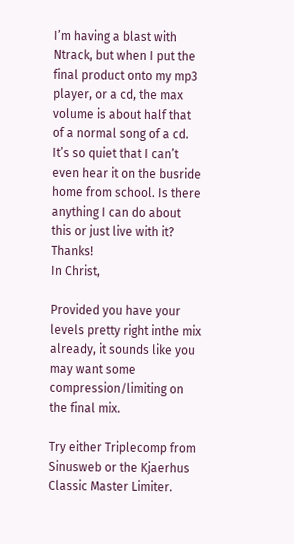I’m having a blast with Ntrack, but when I put the final product onto my mp3 player, or a cd, the max volume is about half that of a normal song of a cd. It’s so quiet that I can’t even hear it on the busride home from school. Is there anything I can do about this or just live with it? Thanks!
In Christ,

Provided you have your levels pretty right inthe mix already, it sounds like you may want some compression/limiting on the final mix.

Try either Triplecomp from Sinusweb or the Kjaerhus Classic Master Limiter.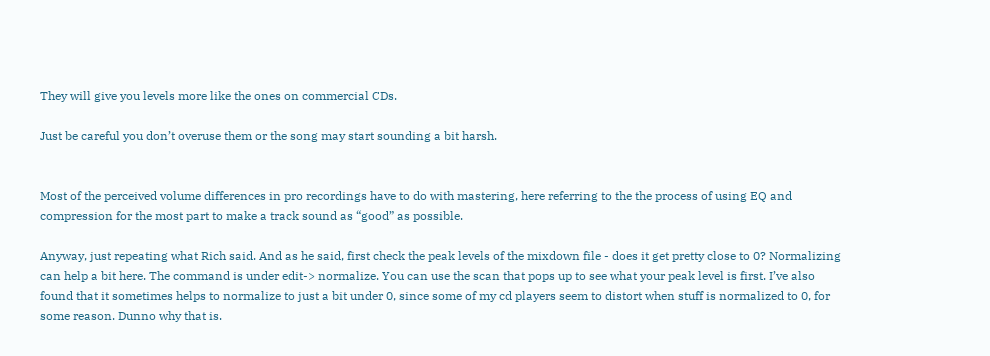They will give you levels more like the ones on commercial CDs.

Just be careful you don’t overuse them or the song may start sounding a bit harsh.


Most of the perceived volume differences in pro recordings have to do with mastering, here referring to the the process of using EQ and compression for the most part to make a track sound as “good” as possible.

Anyway, just repeating what Rich said. And as he said, first check the peak levels of the mixdown file - does it get pretty close to 0? Normalizing can help a bit here. The command is under edit-> normalize. You can use the scan that pops up to see what your peak level is first. I’ve also found that it sometimes helps to normalize to just a bit under 0, since some of my cd players seem to distort when stuff is normalized to 0, for some reason. Dunno why that is.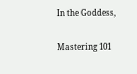In the Goddess,

Mastering 101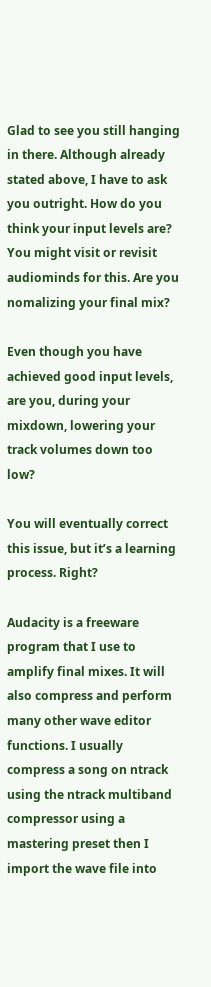Glad to see you still hanging in there. Although already stated above, I have to ask you outright. How do you think your input levels are? You might visit or revisit audiominds for this. Are you nomalizing your final mix?

Even though you have achieved good input levels, are you, during your mixdown, lowering your track volumes down too low?

You will eventually correct this issue, but it’s a learning process. Right?

Audacity is a freeware program that I use to amplify final mixes. It will also compress and perform many other wave editor functions. I usually compress a song on ntrack using the ntrack multiband compressor using a mastering preset then I import the wave file into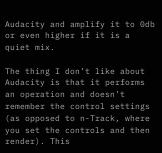Audacity and amplify it to 0db or even higher if it is a quiet mix.

The thing I don’t like about Audacity is that it performs an operation and doesn’t remember the control settings (as opposed to n-Track, where you set the controls and then render). This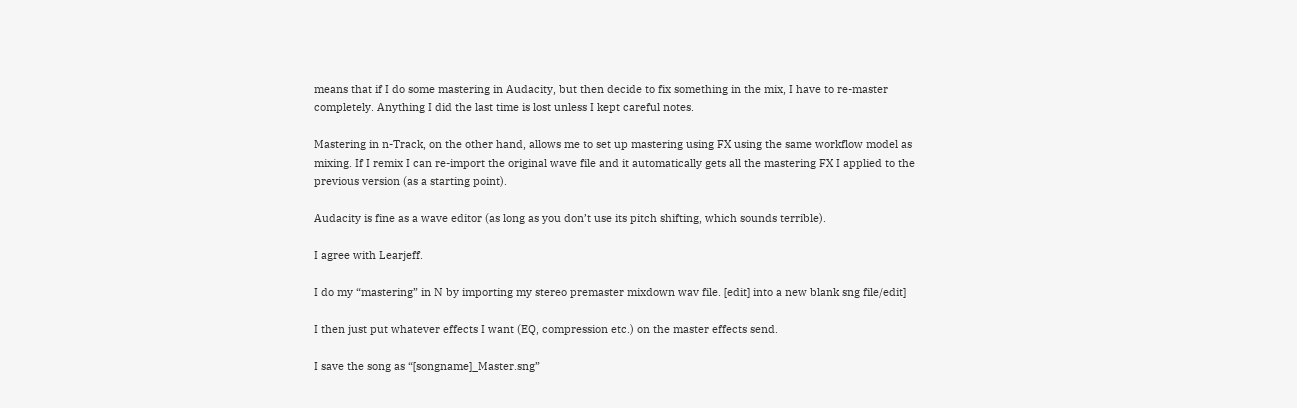means that if I do some mastering in Audacity, but then decide to fix something in the mix, I have to re-master completely. Anything I did the last time is lost unless I kept careful notes.

Mastering in n-Track, on the other hand, allows me to set up mastering using FX using the same workflow model as mixing. If I remix I can re-import the original wave file and it automatically gets all the mastering FX I applied to the previous version (as a starting point).

Audacity is fine as a wave editor (as long as you don’t use its pitch shifting, which sounds terrible).

I agree with Learjeff.

I do my “mastering” in N by importing my stereo premaster mixdown wav file. [edit] into a new blank sng file/edit]

I then just put whatever effects I want (EQ, compression etc.) on the master effects send.

I save the song as “[songname]_Master.sng”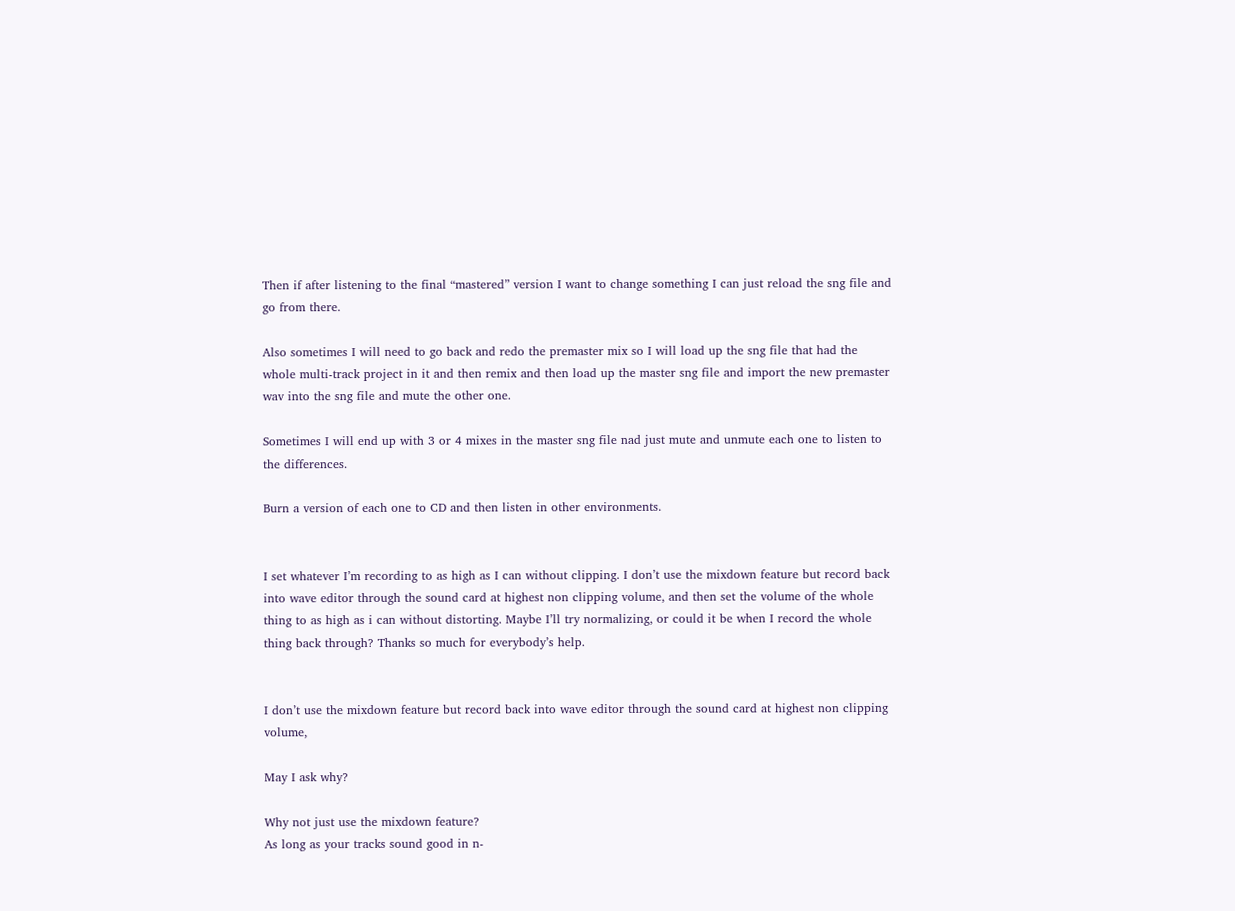Then if after listening to the final “mastered” version I want to change something I can just reload the sng file and go from there.

Also sometimes I will need to go back and redo the premaster mix so I will load up the sng file that had the whole multi-track project in it and then remix and then load up the master sng file and import the new premaster wav into the sng file and mute the other one.

Sometimes I will end up with 3 or 4 mixes in the master sng file nad just mute and unmute each one to listen to the differences.

Burn a version of each one to CD and then listen in other environments.


I set whatever I’m recording to as high as I can without clipping. I don’t use the mixdown feature but record back into wave editor through the sound card at highest non clipping volume, and then set the volume of the whole thing to as high as i can without distorting. Maybe I’ll try normalizing, or could it be when I record the whole thing back through? Thanks so much for everybody’s help.


I don’t use the mixdown feature but record back into wave editor through the sound card at highest non clipping volume,

May I ask why?

Why not just use the mixdown feature?
As long as your tracks sound good in n-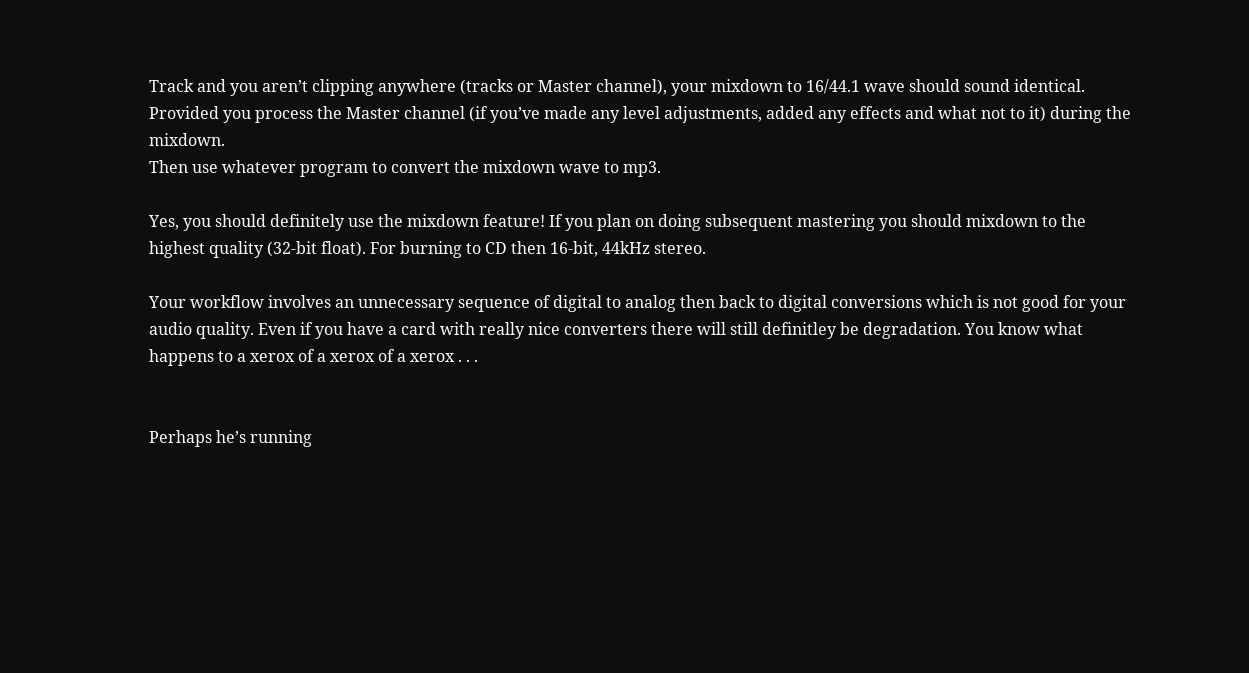Track and you aren’t clipping anywhere (tracks or Master channel), your mixdown to 16/44.1 wave should sound identical. Provided you process the Master channel (if you’ve made any level adjustments, added any effects and what not to it) during the mixdown.
Then use whatever program to convert the mixdown wave to mp3.

Yes, you should definitely use the mixdown feature! If you plan on doing subsequent mastering you should mixdown to the highest quality (32-bit float). For burning to CD then 16-bit, 44kHz stereo.

Your workflow involves an unnecessary sequence of digital to analog then back to digital conversions which is not good for your audio quality. Even if you have a card with really nice converters there will still definitley be degradation. You know what happens to a xerox of a xerox of a xerox . . .


Perhaps he’s running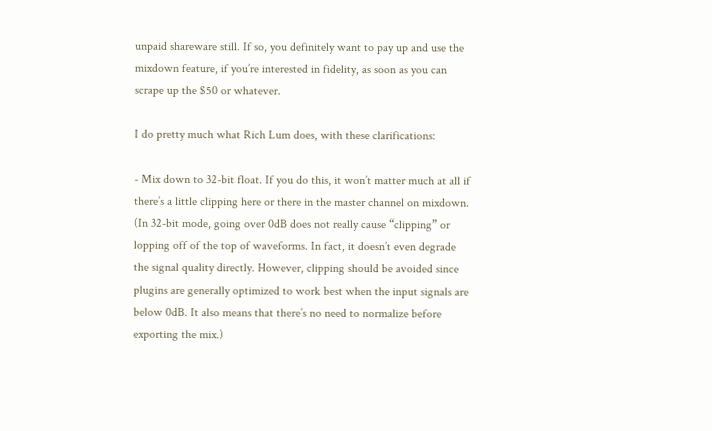unpaid shareware still. If so, you definitely want to pay up and use the mixdown feature, if you’re interested in fidelity, as soon as you can scrape up the $50 or whatever.

I do pretty much what Rich Lum does, with these clarifications:

- Mix down to 32-bit float. If you do this, it won’t matter much at all if there’s a little clipping here or there in the master channel on mixdown. (In 32-bit mode, going over 0dB does not really cause “clipping” or lopping off of the top of waveforms. In fact, it doesn’t even degrade the signal quality directly. However, clipping should be avoided since plugins are generally optimized to work best when the input signals are below 0dB. It also means that there’s no need to normalize before exporting the mix.)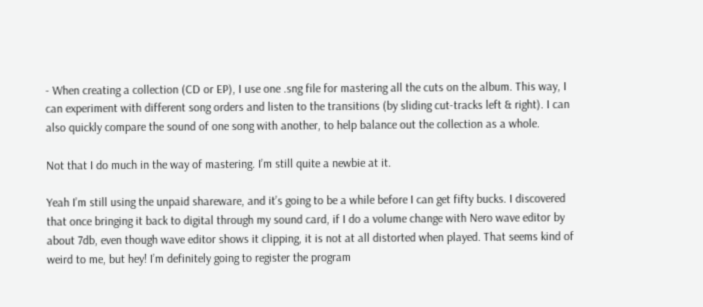- When creating a collection (CD or EP), I use one .sng file for mastering all the cuts on the album. This way, I can experiment with different song orders and listen to the transitions (by sliding cut-tracks left & right). I can also quickly compare the sound of one song with another, to help balance out the collection as a whole.

Not that I do much in the way of mastering. I’m still quite a newbie at it.

Yeah I’m still using the unpaid shareware, and it’s going to be a while before I can get fifty bucks. I discovered that once bringing it back to digital through my sound card, if I do a volume change with Nero wave editor by about 7db, even though wave editor shows it clipping, it is not at all distorted when played. That seems kind of weird to me, but hey! I’m definitely going to register the program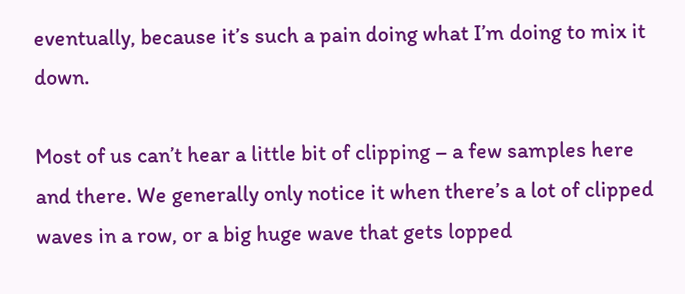eventually, because it’s such a pain doing what I’m doing to mix it down.

Most of us can’t hear a little bit of clipping – a few samples here and there. We generally only notice it when there’s a lot of clipped waves in a row, or a big huge wave that gets lopped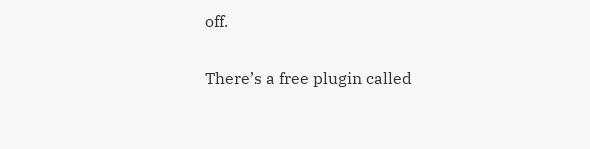off.

There’s a free plugin called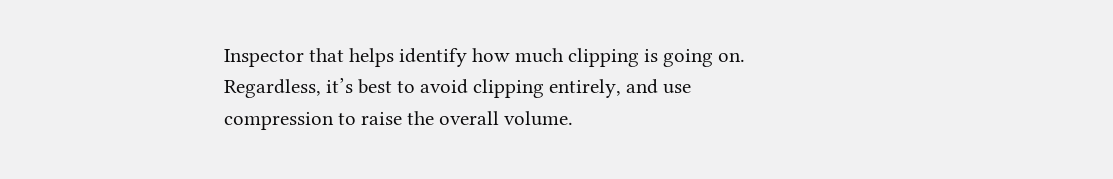Inspector that helps identify how much clipping is going on. Regardless, it’s best to avoid clipping entirely, and use compression to raise the overall volume.